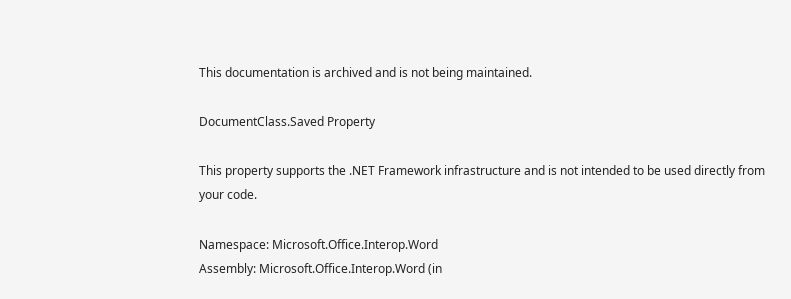This documentation is archived and is not being maintained.

DocumentClass.Saved Property

This property supports the .NET Framework infrastructure and is not intended to be used directly from your code.

Namespace: Microsoft.Office.Interop.Word
Assembly: Microsoft.Office.Interop.Word (in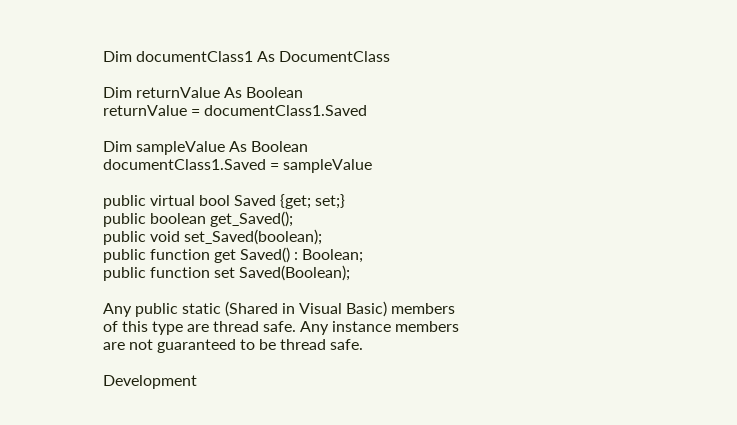Dim documentClass1 As DocumentClass

Dim returnValue As Boolean
returnValue = documentClass1.Saved

Dim sampleValue As Boolean
documentClass1.Saved = sampleValue

public virtual bool Saved {get; set;}
public boolean get_Saved();
public void set_Saved(boolean);
public function get Saved() : Boolean;
public function set Saved(Boolean);

Any public static (Shared in Visual Basic) members of this type are thread safe. Any instance members are not guaranteed to be thread safe.

Development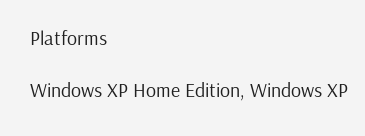Platforms

Windows XP Home Edition, Windows XP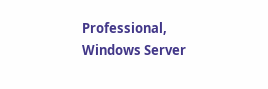Professional, Windows Server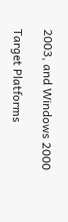2003, and Windows 2000

Target Platforms